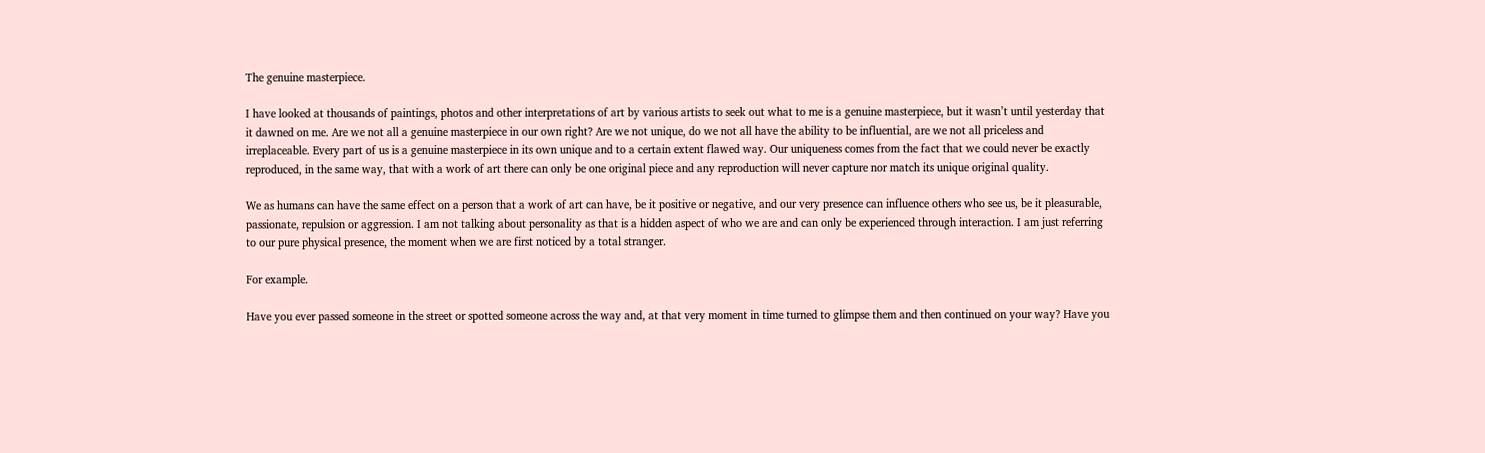The genuine masterpiece.

I have looked at thousands of paintings, photos and other interpretations of art by various artists to seek out what to me is a genuine masterpiece, but it wasn’t until yesterday that it dawned on me. Are we not all a genuine masterpiece in our own right? Are we not unique, do we not all have the ability to be influential, are we not all priceless and irreplaceable. Every part of us is a genuine masterpiece in its own unique and to a certain extent flawed way. Our uniqueness comes from the fact that we could never be exactly reproduced, in the same way, that with a work of art there can only be one original piece and any reproduction will never capture nor match its unique original quality.

We as humans can have the same effect on a person that a work of art can have, be it positive or negative, and our very presence can influence others who see us, be it pleasurable, passionate, repulsion or aggression. I am not talking about personality as that is a hidden aspect of who we are and can only be experienced through interaction. I am just referring to our pure physical presence, the moment when we are first noticed by a total stranger.

For example.

Have you ever passed someone in the street or spotted someone across the way and, at that very moment in time turned to glimpse them and then continued on your way? Have you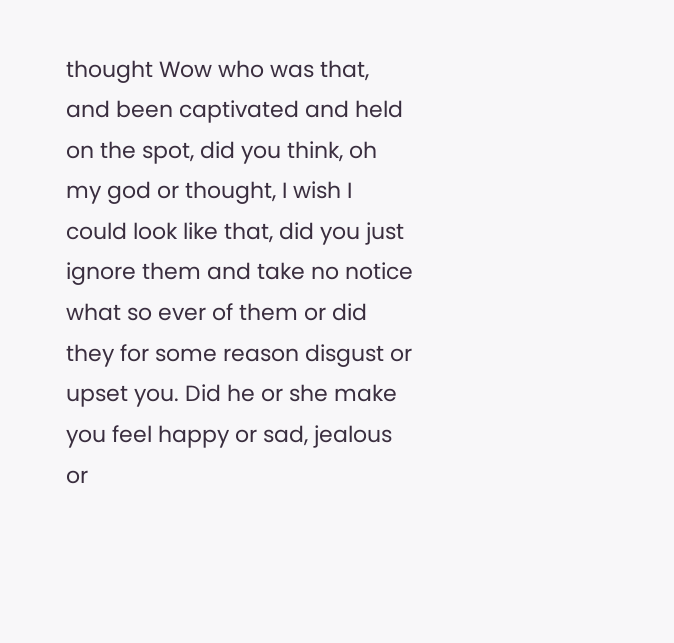thought Wow who was that, and been captivated and held on the spot, did you think, oh my god or thought, I wish I could look like that, did you just ignore them and take no notice what so ever of them or did they for some reason disgust or upset you. Did he or she make you feel happy or sad, jealous or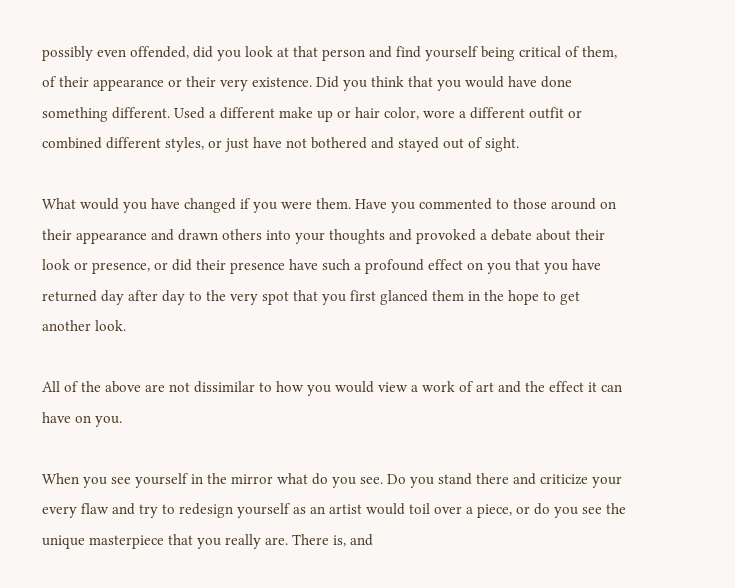possibly even offended, did you look at that person and find yourself being critical of them, of their appearance or their very existence. Did you think that you would have done something different. Used a different make up or hair color, wore a different outfit or combined different styles, or just have not bothered and stayed out of sight.

What would you have changed if you were them. Have you commented to those around on their appearance and drawn others into your thoughts and provoked a debate about their look or presence, or did their presence have such a profound effect on you that you have returned day after day to the very spot that you first glanced them in the hope to get another look.

All of the above are not dissimilar to how you would view a work of art and the effect it can have on you.

When you see yourself in the mirror what do you see. Do you stand there and criticize your every flaw and try to redesign yourself as an artist would toil over a piece, or do you see the unique masterpiece that you really are. There is, and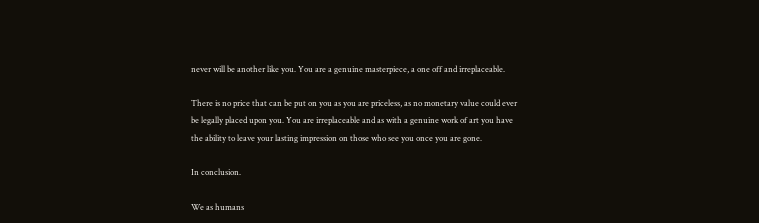never will be another like you. You are a genuine masterpiece, a one off and irreplaceable.

There is no price that can be put on you as you are priceless, as no monetary value could ever be legally placed upon you. You are irreplaceable and as with a genuine work of art you have the ability to leave your lasting impression on those who see you once you are gone.

In conclusion.

We as humans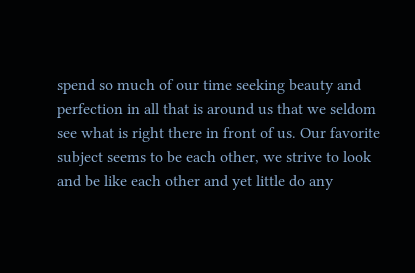spend so much of our time seeking beauty and perfection in all that is around us that we seldom see what is right there in front of us. Our favorite subject seems to be each other, we strive to look and be like each other and yet little do any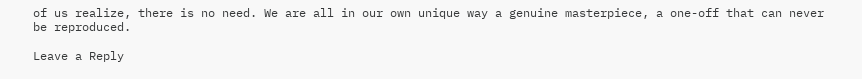of us realize, there is no need. We are all in our own unique way a genuine masterpiece, a one-off that can never be reproduced.

Leave a Reply